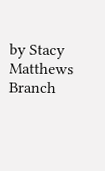by Stacy Matthews Branch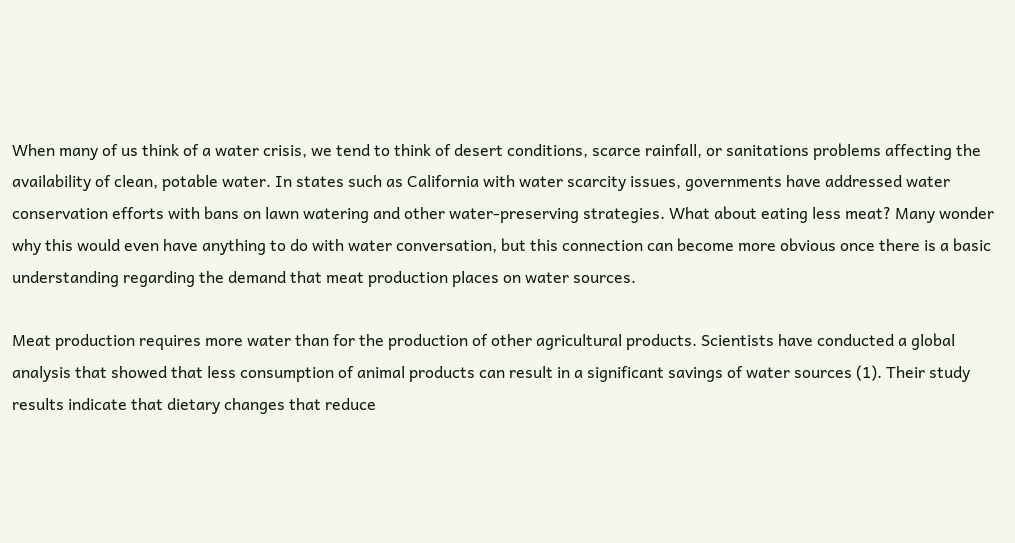When many of us think of a water crisis, we tend to think of desert conditions, scarce rainfall, or sanitations problems affecting the availability of clean, potable water. In states such as California with water scarcity issues, governments have addressed water conservation efforts with bans on lawn watering and other water-preserving strategies. What about eating less meat? Many wonder why this would even have anything to do with water conversation, but this connection can become more obvious once there is a basic understanding regarding the demand that meat production places on water sources.

Meat production requires more water than for the production of other agricultural products. Scientists have conducted a global analysis that showed that less consumption of animal products can result in a significant savings of water sources (1). Their study results indicate that dietary changes that reduce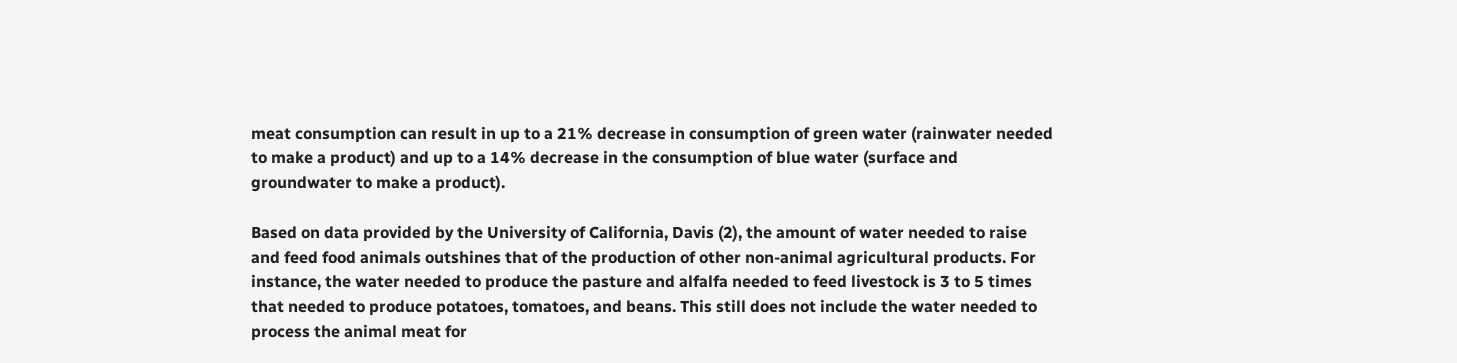meat consumption can result in up to a 21% decrease in consumption of green water (rainwater needed to make a product) and up to a 14% decrease in the consumption of blue water (surface and groundwater to make a product).

Based on data provided by the University of California, Davis (2), the amount of water needed to raise and feed food animals outshines that of the production of other non-animal agricultural products. For instance, the water needed to produce the pasture and alfalfa needed to feed livestock is 3 to 5 times that needed to produce potatoes, tomatoes, and beans. This still does not include the water needed to process the animal meat for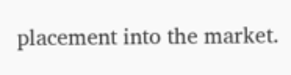placement into the market.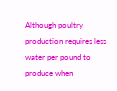Although poultry production requires less water per pound to produce when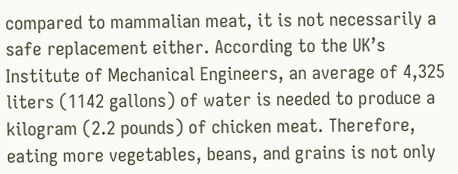compared to mammalian meat, it is not necessarily a safe replacement either. According to the UK’s Institute of Mechanical Engineers, an average of 4,325 liters (1142 gallons) of water is needed to produce a kilogram (2.2 pounds) of chicken meat. Therefore, eating more vegetables, beans, and grains is not only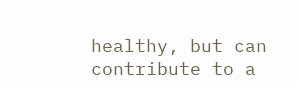healthy, but can contribute to a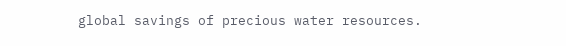global savings of precious water resources.